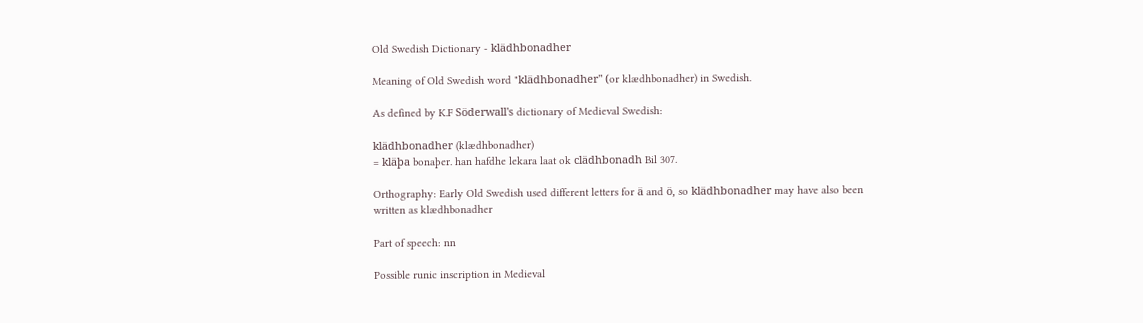Old Swedish Dictionary - klädhbonadher

Meaning of Old Swedish word "klädhbonadher" (or klædhbonadher) in Swedish.

As defined by K.F Söderwall's dictionary of Medieval Swedish:

klädhbonadher (klædhbonadher)
= kläþa bonaþer. han hafdhe lekara laat ok clädhbonadh Bil 307.

Orthography: Early Old Swedish used different letters for ä and ö, so klädhbonadher may have also been written as klædhbonadher

Part of speech: nn

Possible runic inscription in Medieval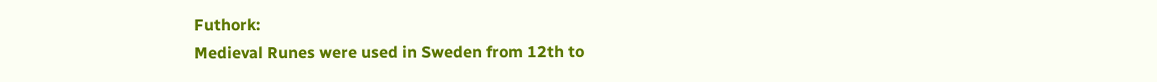Futhork:
Medieval Runes were used in Sweden from 12th to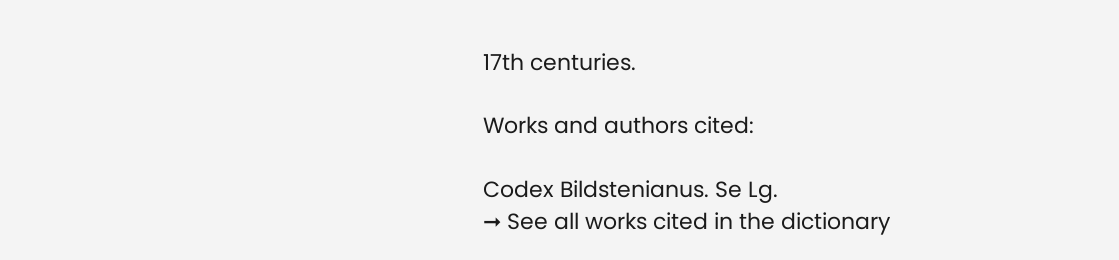17th centuries.

Works and authors cited:

Codex Bildstenianus. Se Lg.
➞ See all works cited in the dictionary